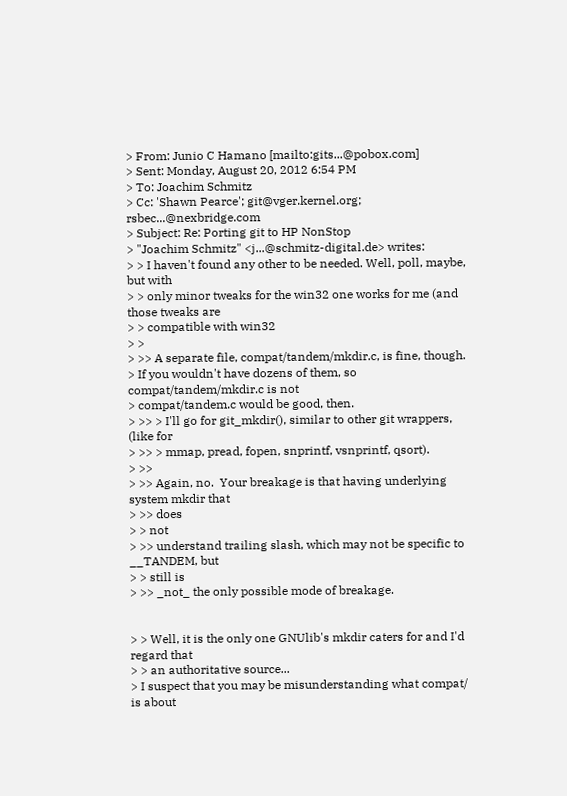> From: Junio C Hamano [mailto:gits...@pobox.com]
> Sent: Monday, August 20, 2012 6:54 PM
> To: Joachim Schmitz
> Cc: 'Shawn Pearce'; git@vger.kernel.org; rsbec...@nexbridge.com
> Subject: Re: Porting git to HP NonStop
> "Joachim Schmitz" <j...@schmitz-digital.de> writes:
> > I haven't found any other to be needed. Well, poll, maybe, but with
> > only minor tweaks for the win32 one works for me (and those tweaks are
> > compatible with win32
> >
> >> A separate file, compat/tandem/mkdir.c, is fine, though.
> If you wouldn't have dozens of them, so compat/tandem/mkdir.c is not
> compat/tandem.c would be good, then.
> >> > I'll go for git_mkdir(), similar to other git wrappers, (like for
> >> > mmap, pread, fopen, snprintf, vsnprintf, qsort).
> >>
> >> Again, no.  Your breakage is that having underlying system mkdir that
> >> does
> > not
> >> understand trailing slash, which may not be specific to __TANDEM, but
> > still is
> >> _not_ the only possible mode of breakage.


> > Well, it is the only one GNUlib's mkdir caters for and I'd regard that
> > an authoritative source...
> I suspect that you may be misunderstanding what compat/ is about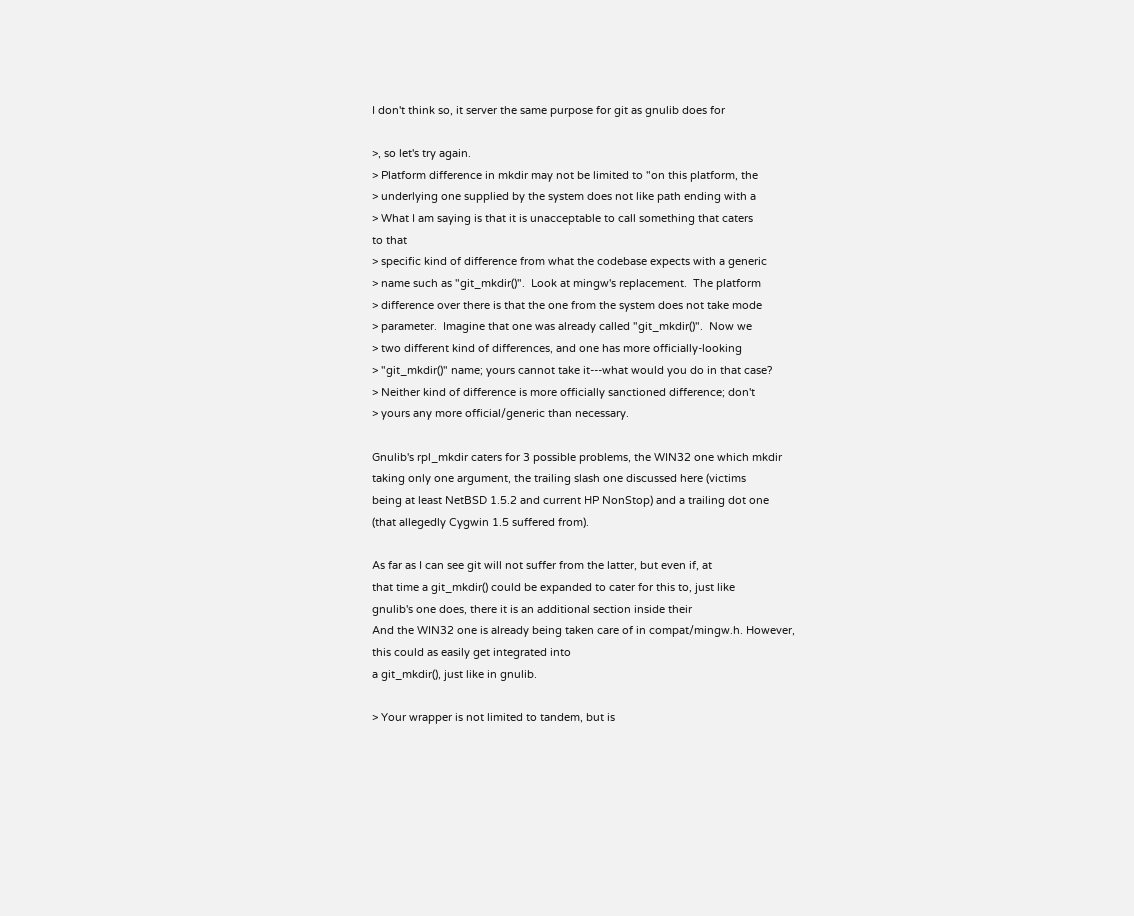I don't think so, it server the same purpose for git as gnulib does for

>, so let's try again.
> Platform difference in mkdir may not be limited to "on this platform, the
> underlying one supplied by the system does not like path ending with a
> What I am saying is that it is unacceptable to call something that caters
to that
> specific kind of difference from what the codebase expects with a generic
> name such as "git_mkdir()".  Look at mingw's replacement.  The platform
> difference over there is that the one from the system does not take mode
> parameter.  Imagine that one was already called "git_mkdir()".  Now we
> two different kind of differences, and one has more officially-looking
> "git_mkdir()" name; yours cannot take it---what would you do in that case?
> Neither kind of difference is more officially sanctioned difference; don't
> yours any more official/generic than necessary.

Gnulib's rpl_mkdir caters for 3 possible problems, the WIN32 one which mkdir
taking only one argument, the trailing slash one discussed here (victims
being at least NetBSD 1.5.2 and current HP NonStop) and a trailing dot one
(that allegedly Cygwin 1.5 suffered from).

As far as I can see git will not suffer from the latter, but even if, at
that time a git_mkdir() could be expanded to cater for this to, just like
gnulib's one does, there it is an additional section inside their
And the WIN32 one is already being taken care of in compat/mingw.h. However,
this could as easily get integrated into
a git_mkdir(), just like in gnulib.

> Your wrapper is not limited to tandem, but is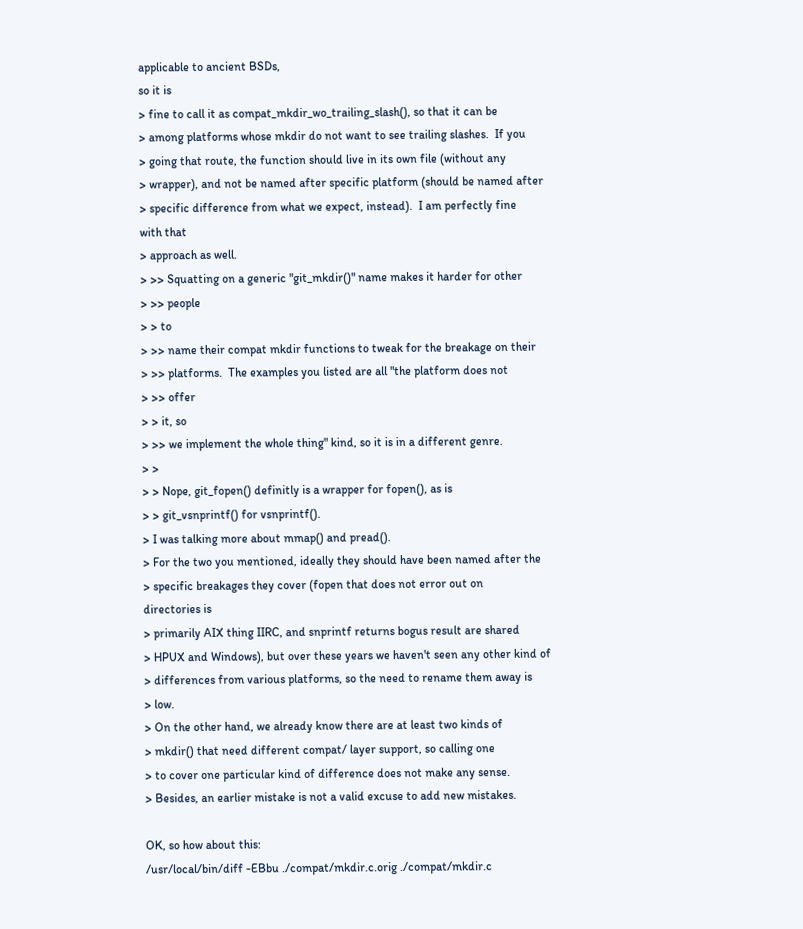applicable to ancient BSDs,
so it is
> fine to call it as compat_mkdir_wo_trailing_slash(), so that it can be
> among platforms whose mkdir do not want to see trailing slashes.  If you
> going that route, the function should live in its own file (without any
> wrapper), and not be named after specific platform (should be named after
> specific difference from what we expect, instead).  I am perfectly fine
with that
> approach as well.
> >> Squatting on a generic "git_mkdir()" name makes it harder for other
> >> people
> > to
> >> name their compat mkdir functions to tweak for the breakage on their
> >> platforms.  The examples you listed are all "the platform does not
> >> offer
> > it, so
> >> we implement the whole thing" kind, so it is in a different genre.
> >
> > Nope, git_fopen() definitly is a wrapper for fopen(), as is
> > git_vsnprintf() for vsnprintf().
> I was talking more about mmap() and pread().
> For the two you mentioned, ideally they should have been named after the
> specific breakages they cover (fopen that does not error out on
directories is
> primarily AIX thing IIRC, and snprintf returns bogus result are shared
> HPUX and Windows), but over these years we haven't seen any other kind of
> differences from various platforms, so the need to rename them away is
> low.
> On the other hand, we already know there are at least two kinds of
> mkdir() that need different compat/ layer support, so calling one
> to cover one particular kind of difference does not make any sense.
> Besides, an earlier mistake is not a valid excuse to add new mistakes.

OK, so how about this:
/usr/local/bin/diff -EBbu ./compat/mkdir.c.orig ./compat/mkdir.c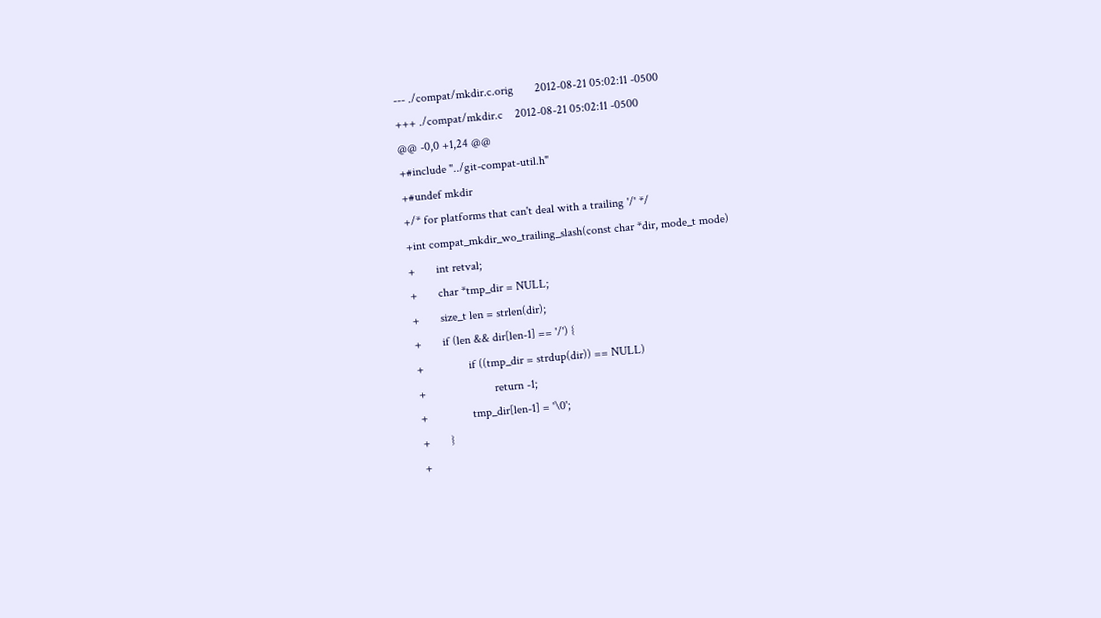--- ./compat/mkdir.c.orig       2012-08-21 05:02:11 -0500
+++ ./compat/mkdir.c    2012-08-21 05:02:11 -0500
@@ -0,0 +1,24 @@
+#include "../git-compat-util.h"
+#undef mkdir
+/* for platforms that can't deal with a trailing '/' */
+int compat_mkdir_wo_trailing_slash(const char *dir, mode_t mode)
+       int retval;
+       char *tmp_dir = NULL;
+       size_t len = strlen(dir);
+       if (len && dir[len-1] == '/') {
+               if ((tmp_dir = strdup(dir)) == NULL)
+                       return -1;
+               tmp_dir[len-1] = '\0';
+       }
+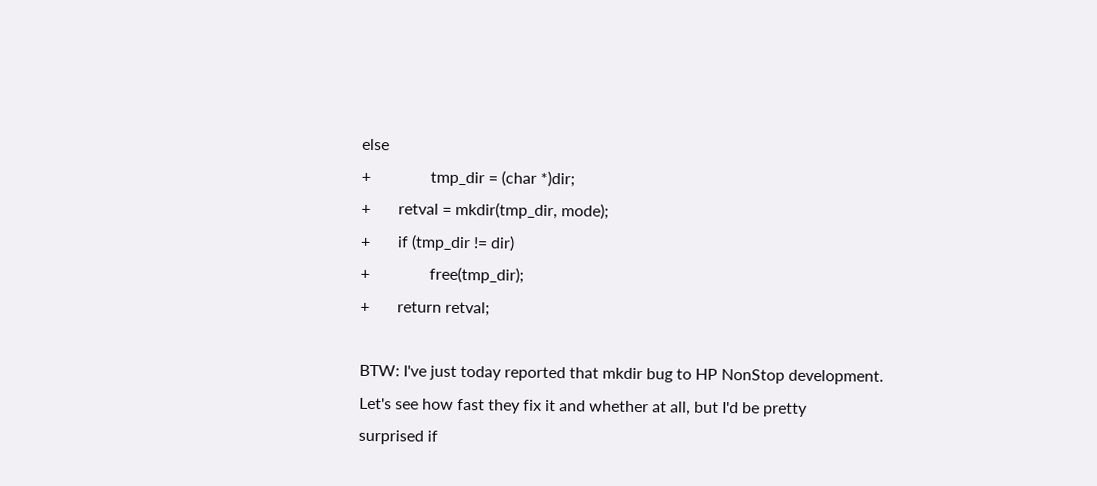else
+               tmp_dir = (char *)dir;
+       retval = mkdir(tmp_dir, mode);
+       if (tmp_dir != dir)
+               free(tmp_dir);
+       return retval;

BTW: I've just today reported that mkdir bug to HP NonStop development.
Let's see how fast they fix it and whether at all, but I'd be pretty
surprised if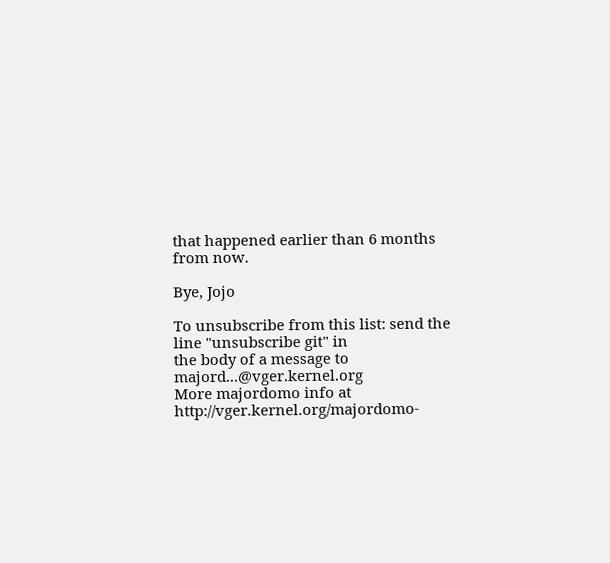that happened earlier than 6 months from now.

Bye, Jojo

To unsubscribe from this list: send the line "unsubscribe git" in
the body of a message to majord...@vger.kernel.org
More majordomo info at  http://vger.kernel.org/majordomo-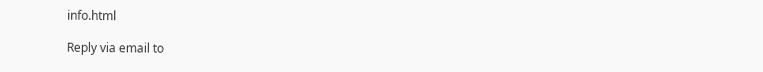info.html

Reply via email to